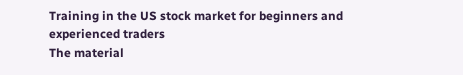Training in the US stock market for beginners and experienced traders
The material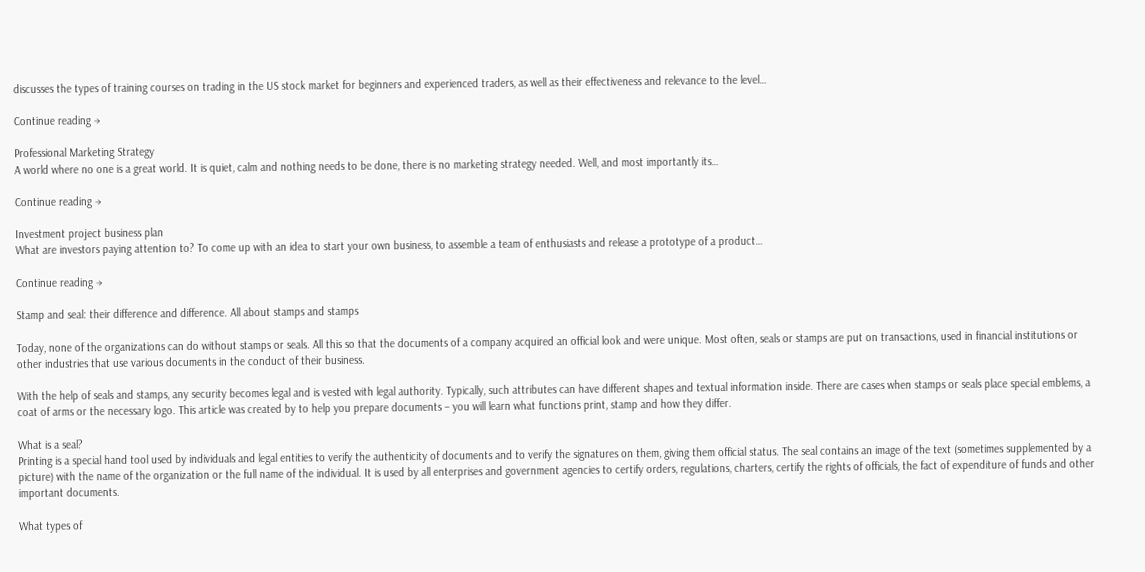discusses the types of training courses on trading in the US stock market for beginners and experienced traders, as well as their effectiveness and relevance to the level…

Continue reading →

Professional Marketing Strategy
A world where no one is a great world. It is quiet, calm and nothing needs to be done, there is no marketing strategy needed. Well, and most importantly its…

Continue reading →

Investment project business plan
What are investors paying attention to? To come up with an idea to start your own business, to assemble a team of enthusiasts and release a prototype of a product…

Continue reading →

Stamp and seal: their difference and difference. All about stamps and stamps

Today, none of the organizations can do without stamps or seals. All this so that the documents of a company acquired an official look and were unique. Most often, seals or stamps are put on transactions, used in financial institutions or other industries that use various documents in the conduct of their business.

With the help of seals and stamps, any security becomes legal and is vested with legal authority. Typically, such attributes can have different shapes and textual information inside. There are cases when stamps or seals place special emblems, a coat of arms or the necessary logo. This article was created by to help you prepare documents – you will learn what functions print, stamp and how they differ.

What is a seal?
Printing is a special hand tool used by individuals and legal entities to verify the authenticity of documents and to verify the signatures on them, giving them official status. The seal contains an image of the text (sometimes supplemented by a picture) with the name of the organization or the full name of the individual. It is used by all enterprises and government agencies to certify orders, regulations, charters, certify the rights of officials, the fact of expenditure of funds and other important documents.

What types of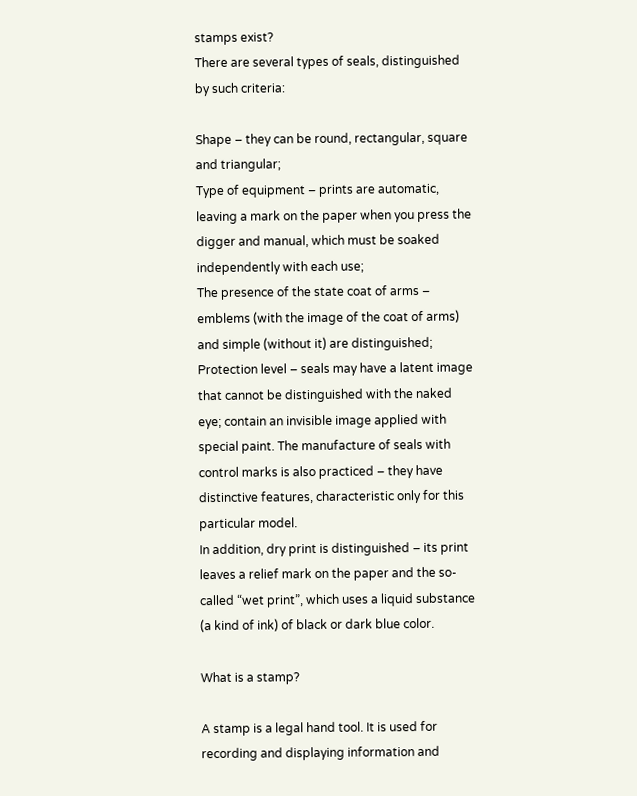stamps exist?
There are several types of seals, distinguished by such criteria:

Shape – they can be round, rectangular, square and triangular;
Type of equipment – prints are automatic, leaving a mark on the paper when you press the digger and manual, which must be soaked independently with each use;
The presence of the state coat of arms – emblems (with the image of the coat of arms) and simple (without it) are distinguished;
Protection level – seals may have a latent image that cannot be distinguished with the naked eye; contain an invisible image applied with special paint. The manufacture of seals with control marks is also practiced – they have distinctive features, characteristic only for this particular model.
In addition, dry print is distinguished – its print leaves a relief mark on the paper and the so-called “wet print”, which uses a liquid substance (a kind of ink) of black or dark blue color.

What is a stamp?

A stamp is a legal hand tool. It is used for recording and displaying information and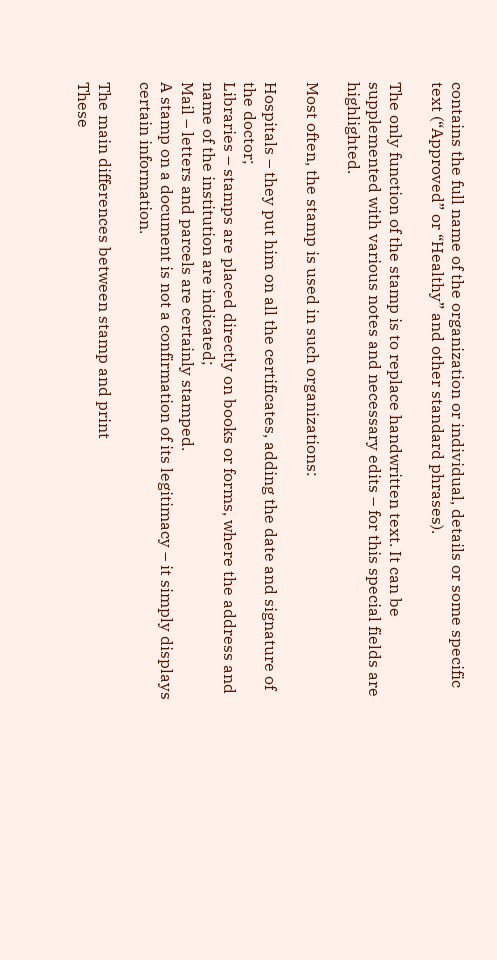contains the full name of the organization or individual, details or some specific text (“Approved” or “Healthy” and other standard phrases).

The only function of the stamp is to replace handwritten text. It can be supplemented with various notes and necessary edits – for this special fields are highlighted.

Most often, the stamp is used in such organizations:

Hospitals – they put him on all the certificates, adding the date and signature of the doctor;
Libraries – stamps are placed directly on books or forms, where the address and name of the institution are indicated;
Mail – letters and parcels are certainly stamped.
A stamp on a document is not a confirmation of its legitimacy – it simply displays certain information.

The main differences between stamp and print
These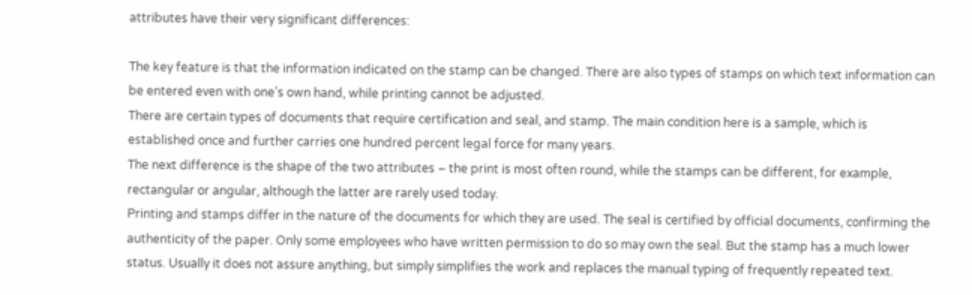attributes have their very significant differences:

The key feature is that the information indicated on the stamp can be changed. There are also types of stamps on which text information can be entered even with one’s own hand, while printing cannot be adjusted.
There are certain types of documents that require certification and seal, and stamp. The main condition here is a sample, which is established once and further carries one hundred percent legal force for many years.
The next difference is the shape of the two attributes – the print is most often round, while the stamps can be different, for example, rectangular or angular, although the latter are rarely used today.
Printing and stamps differ in the nature of the documents for which they are used. The seal is certified by official documents, confirming the authenticity of the paper. Only some employees who have written permission to do so may own the seal. But the stamp has a much lower status. Usually it does not assure anything, but simply simplifies the work and replaces the manual typing of frequently repeated text.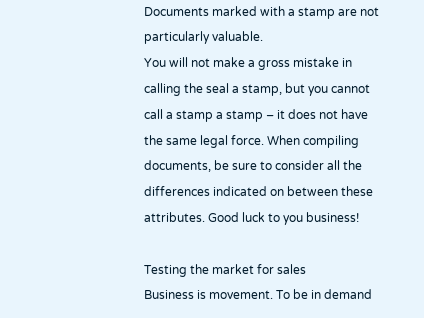Documents marked with a stamp are not particularly valuable.
You will not make a gross mistake in calling the seal a stamp, but you cannot call a stamp a stamp – it does not have the same legal force. When compiling documents, be sure to consider all the differences indicated on between these attributes. Good luck to you business!

Testing the market for sales
Business is movement. To be in demand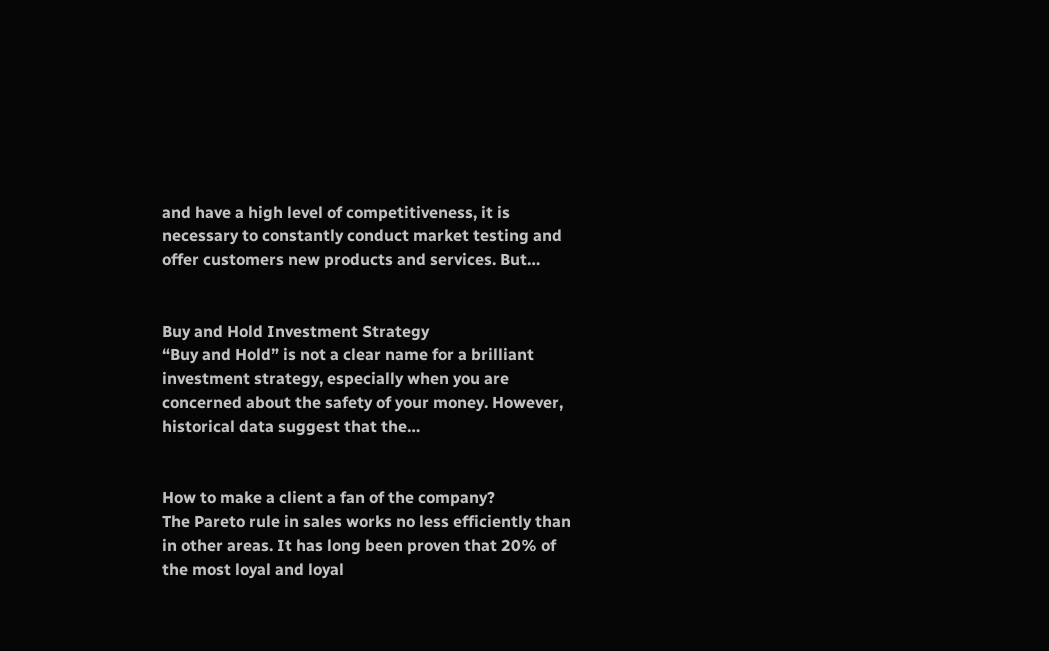and have a high level of competitiveness, it is necessary to constantly conduct market testing and offer customers new products and services. But…


Buy and Hold Investment Strategy
“Buy and Hold” is not a clear name for a brilliant investment strategy, especially when you are concerned about the safety of your money. However, historical data suggest that the…


How to make a client a fan of the company?
The Pareto rule in sales works no less efficiently than in other areas. It has long been proven that 20% of the most loyal and loyal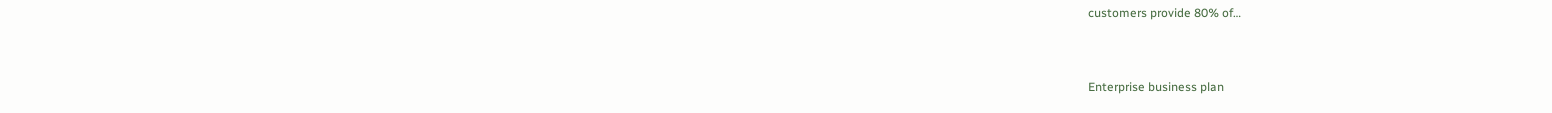customers provide 80% of…


Enterprise business plan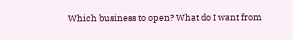Which business to open? What do I want from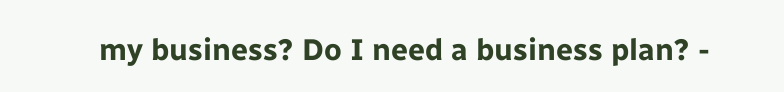my business? Do I need a business plan? -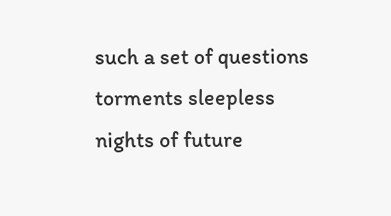such a set of questions torments sleepless nights of future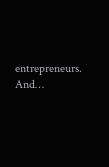entrepreneurs. And…